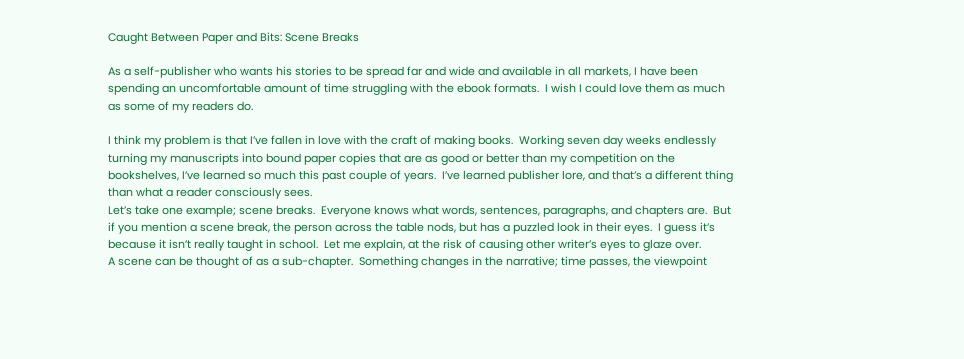Caught Between Paper and Bits: Scene Breaks

As a self-publisher who wants his stories to be spread far and wide and available in all markets, I have been spending an uncomfortable amount of time struggling with the ebook formats.  I wish I could love them as much as some of my readers do.

I think my problem is that I’ve fallen in love with the craft of making books.  Working seven day weeks endlessly turning my manuscripts into bound paper copies that are as good or better than my competition on the bookshelves, I’ve learned so much this past couple of years.  I’ve learned publisher lore, and that’s a different thing than what a reader consciously sees.
Let’s take one example; scene breaks.  Everyone knows what words, sentences, paragraphs, and chapters are.  But if you mention a scene break, the person across the table nods, but has a puzzled look in their eyes.  I guess it’s because it isn’t really taught in school.  Let me explain, at the risk of causing other writer’s eyes to glaze over.
A scene can be thought of as a sub-chapter.  Something changes in the narrative; time passes, the viewpoint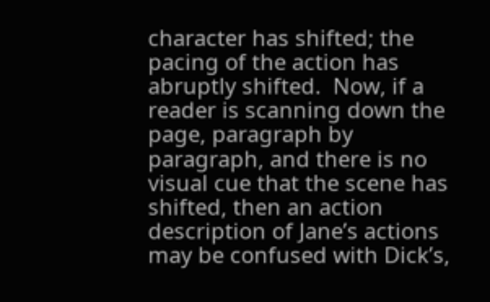character has shifted; the pacing of the action has abruptly shifted.  Now, if a reader is scanning down the page, paragraph by paragraph, and there is no visual cue that the scene has shifted, then an action description of Jane’s actions may be confused with Dick’s,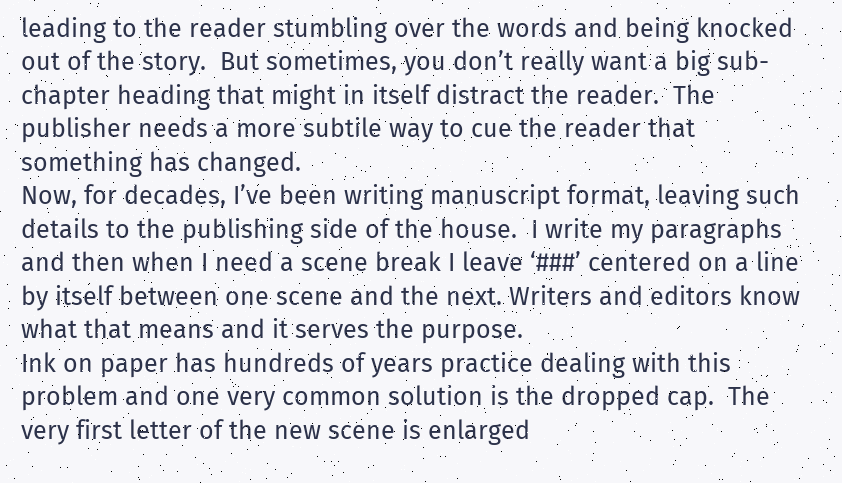leading to the reader stumbling over the words and being knocked out of the story.  But sometimes, you don’t really want a big sub-chapter heading that might in itself distract the reader.  The publisher needs a more subtile way to cue the reader that something has changed.
Now, for decades, I’ve been writing manuscript format, leaving such details to the publishing side of the house.  I write my paragraphs and then when I need a scene break I leave ‘###’ centered on a line by itself between one scene and the next. Writers and editors know what that means and it serves the purpose.
Ink on paper has hundreds of years practice dealing with this problem and one very common solution is the dropped cap.  The very first letter of the new scene is enlarged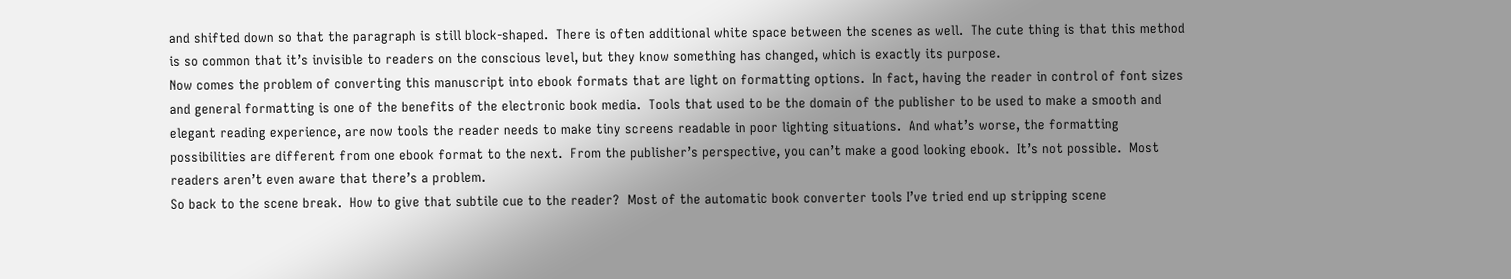and shifted down so that the paragraph is still block-shaped.  There is often additional white space between the scenes as well.  The cute thing is that this method is so common that it’s invisible to readers on the conscious level, but they know something has changed, which is exactly its purpose.
Now comes the problem of converting this manuscript into ebook formats that are light on formatting options.  In fact, having the reader in control of font sizes and general formatting is one of the benefits of the electronic book media.  Tools that used to be the domain of the publisher to be used to make a smooth and elegant reading experience, are now tools the reader needs to make tiny screens readable in poor lighting situations.  And what’s worse, the formatting possibilities are different from one ebook format to the next.  From the publisher’s perspective, you can’t make a good looking ebook.  It’s not possible.  Most readers aren’t even aware that there’s a problem.
So back to the scene break.  How to give that subtile cue to the reader?  Most of the automatic book converter tools I’ve tried end up stripping scene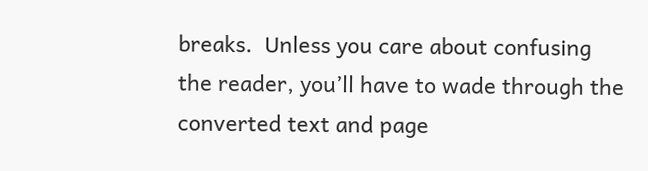breaks.  Unless you care about confusing the reader, you’ll have to wade through the converted text and page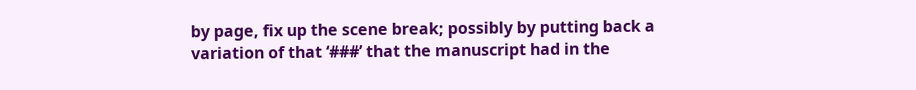by page, fix up the scene break; possibly by putting back a variation of that ‘###’ that the manuscript had in the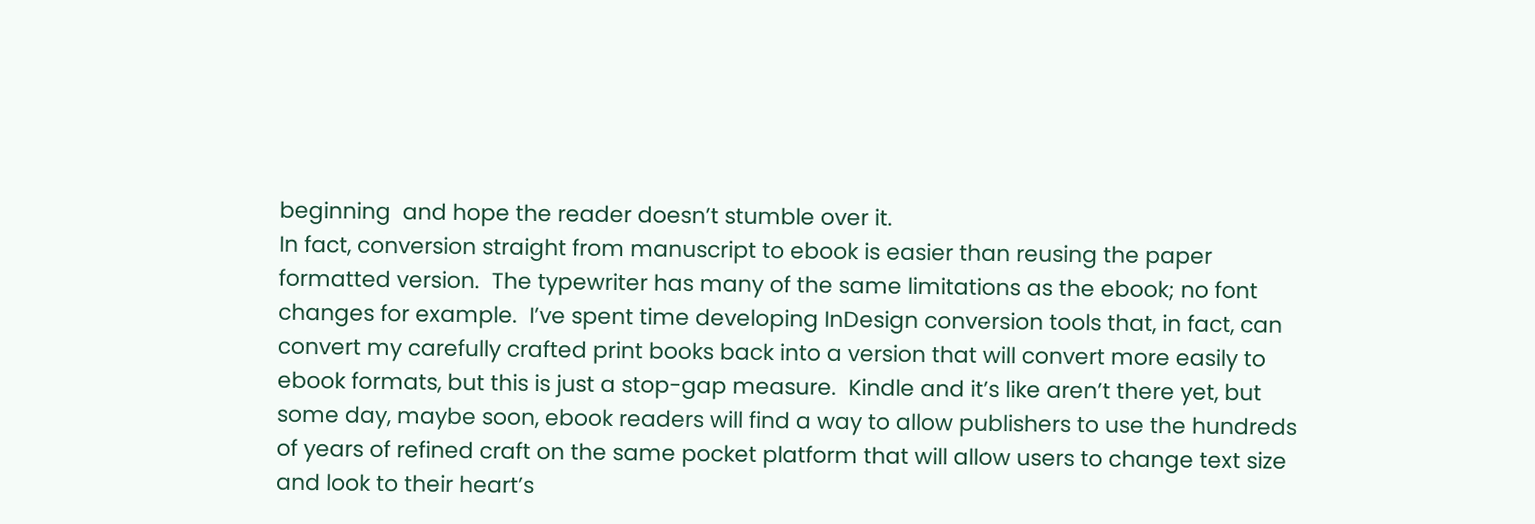beginning  and hope the reader doesn’t stumble over it.
In fact, conversion straight from manuscript to ebook is easier than reusing the paper formatted version.  The typewriter has many of the same limitations as the ebook; no font changes for example.  I’ve spent time developing InDesign conversion tools that, in fact, can convert my carefully crafted print books back into a version that will convert more easily to ebook formats, but this is just a stop-gap measure.  Kindle and it’s like aren’t there yet, but some day, maybe soon, ebook readers will find a way to allow publishers to use the hundreds of years of refined craft on the same pocket platform that will allow users to change text size and look to their heart’s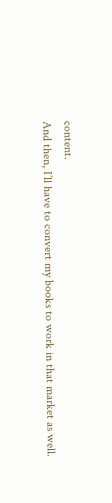content.
And then, I’ll have to convert my books to work in that market as well.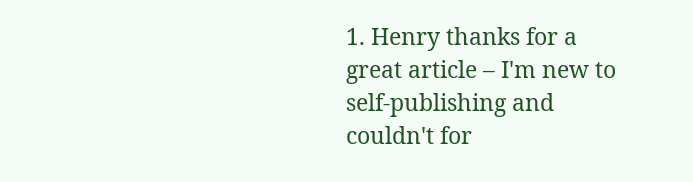1. Henry thanks for a great article – I'm new to self-publishing and couldn't for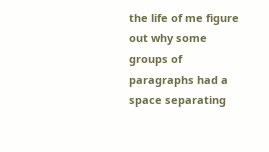the life of me figure out why some groups of paragraphs had a space separating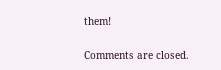them!

Comments are closed.